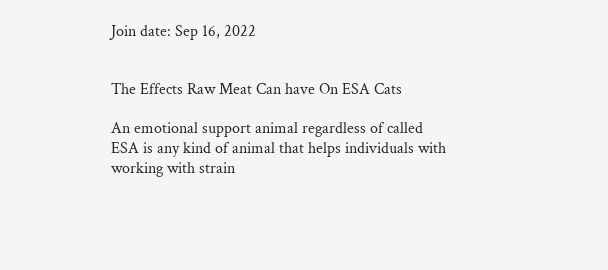Join date: Sep 16, 2022


The Effects Raw Meat Can have On ESA Cats

An emotional support animal regardless of called ESA is any kind of animal that helps individuals with working with strain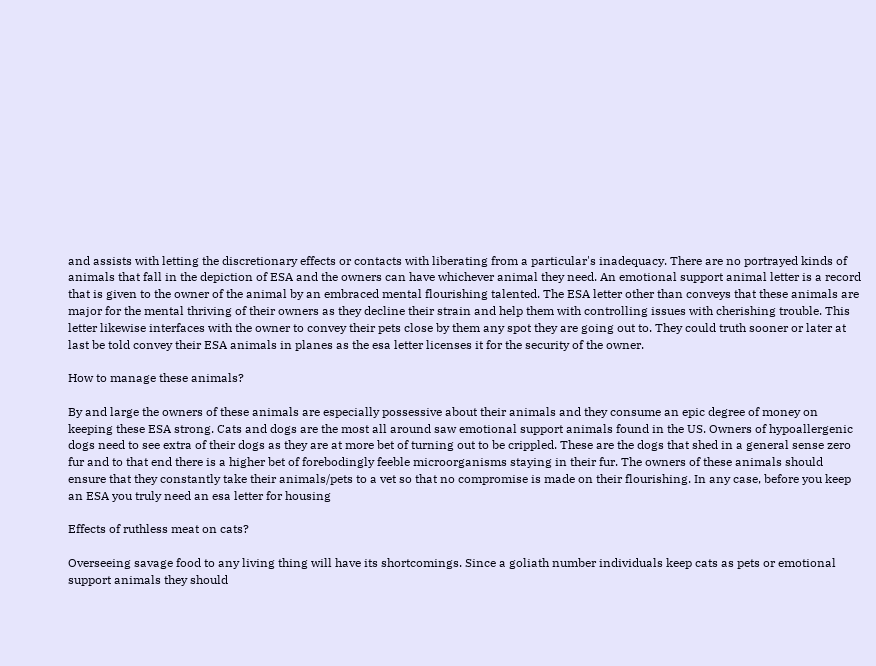and assists with letting the discretionary effects or contacts with liberating from a particular's inadequacy. There are no portrayed kinds of animals that fall in the depiction of ESA and the owners can have whichever animal they need. An emotional support animal letter is a record that is given to the owner of the animal by an embraced mental flourishing talented. The ESA letter other than conveys that these animals are major for the mental thriving of their owners as they decline their strain and help them with controlling issues with cherishing trouble. This letter likewise interfaces with the owner to convey their pets close by them any spot they are going out to. They could truth sooner or later at last be told convey their ESA animals in planes as the esa letter licenses it for the security of the owner.

How to manage these animals?

By and large the owners of these animals are especially possessive about their animals and they consume an epic degree of money on keeping these ESA strong. Cats and dogs are the most all around saw emotional support animals found in the US. Owners of hypoallergenic dogs need to see extra of their dogs as they are at more bet of turning out to be crippled. These are the dogs that shed in a general sense zero fur and to that end there is a higher bet of forebodingly feeble microorganisms staying in their fur. The owners of these animals should ensure that they constantly take their animals/pets to a vet so that no compromise is made on their flourishing. In any case, before you keep an ESA you truly need an esa letter for housing

Effects of ruthless meat on cats?

Overseeing savage food to any living thing will have its shortcomings. Since a goliath number individuals keep cats as pets or emotional support animals they should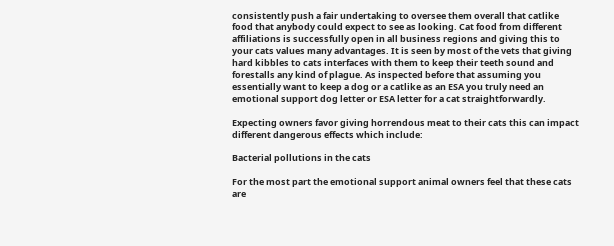consistently push a fair undertaking to oversee them overall that catlike food that anybody could expect to see as looking. Cat food from different affiliations is successfully open in all business regions and giving this to your cats values many advantages. It is seen by most of the vets that giving hard kibbles to cats interfaces with them to keep their teeth sound and forestalls any kind of plague. As inspected before that assuming you essentially want to keep a dog or a catlike as an ESA you truly need an emotional support dog letter or ESA letter for a cat straightforwardly.

Expecting owners favor giving horrendous meat to their cats this can impact different dangerous effects which include:

Bacterial pollutions in the cats

For the most part the emotional support animal owners feel that these cats are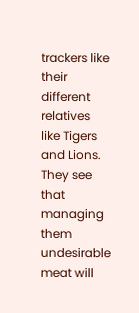trackers like their different relatives like Tigers and Lions. They see that managing them undesirable meat will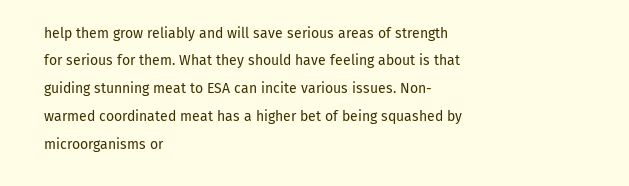help them grow reliably and will save serious areas of strength for serious for them. What they should have feeling about is that guiding stunning meat to ESA can incite various issues. Non-warmed coordinated meat has a higher bet of being squashed by microorganisms or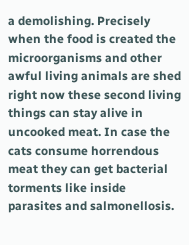a demolishing. Precisely when the food is created the microorganisms and other awful living animals are shed right now these second living things can stay alive in uncooked meat. In case the cats consume horrendous meat they can get bacterial torments like inside parasites and salmonellosis.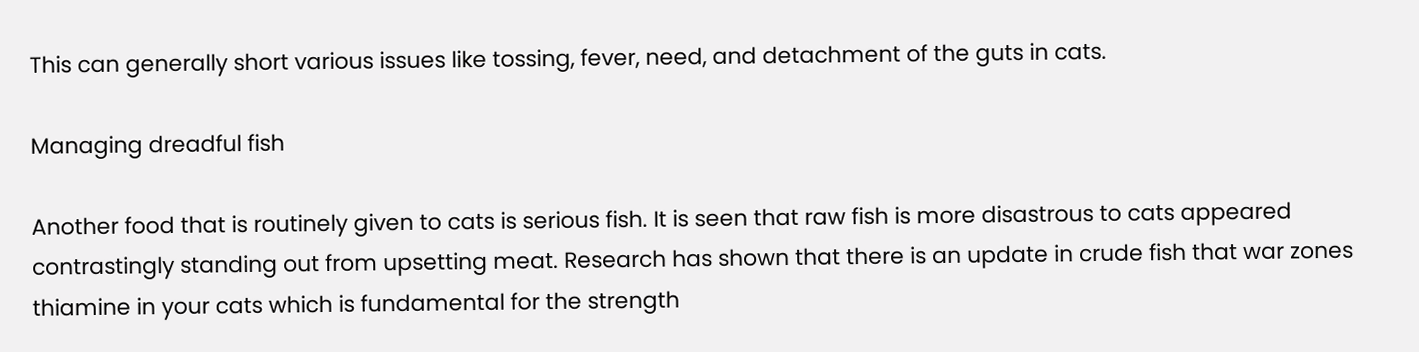This can generally short various issues like tossing, fever, need, and detachment of the guts in cats.

Managing dreadful fish

Another food that is routinely given to cats is serious fish. It is seen that raw fish is more disastrous to cats appeared contrastingly standing out from upsetting meat. Research has shown that there is an update in crude fish that war zones thiamine in your cats which is fundamental for the strength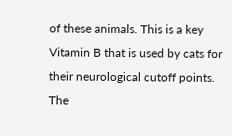of these animals. This is a key Vitamin B that is used by cats for their neurological cutoff points. The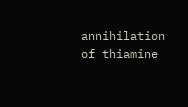annihilation of thiamine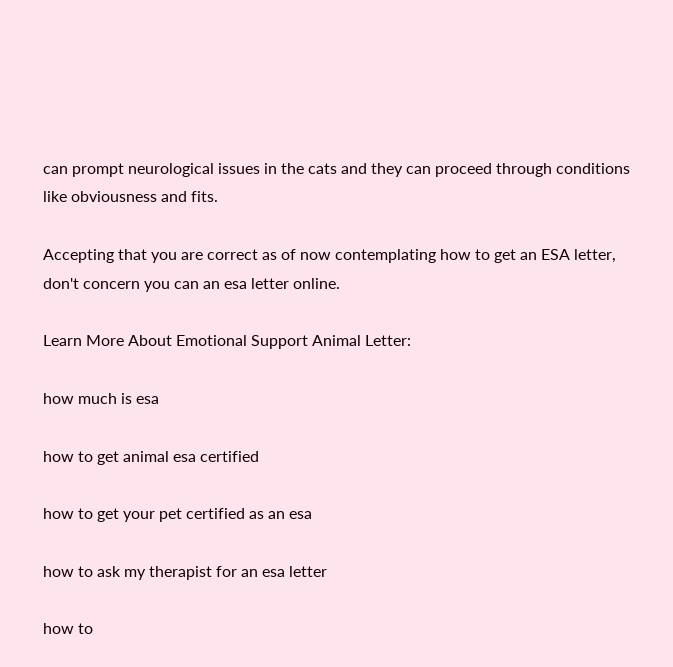can prompt neurological issues in the cats and they can proceed through conditions like obviousness and fits.

Accepting that you are correct as of now contemplating how to get an ESA letter, don't concern you can an esa letter online.

Learn More About Emotional Support Animal Letter:

how much is esa

how to get animal esa certified

how to get your pet certified as an esa

how to ask my therapist for an esa letter

how to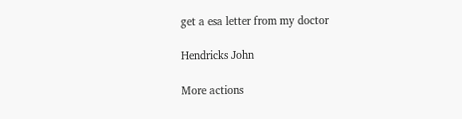get a esa letter from my doctor

Hendricks John

More actions